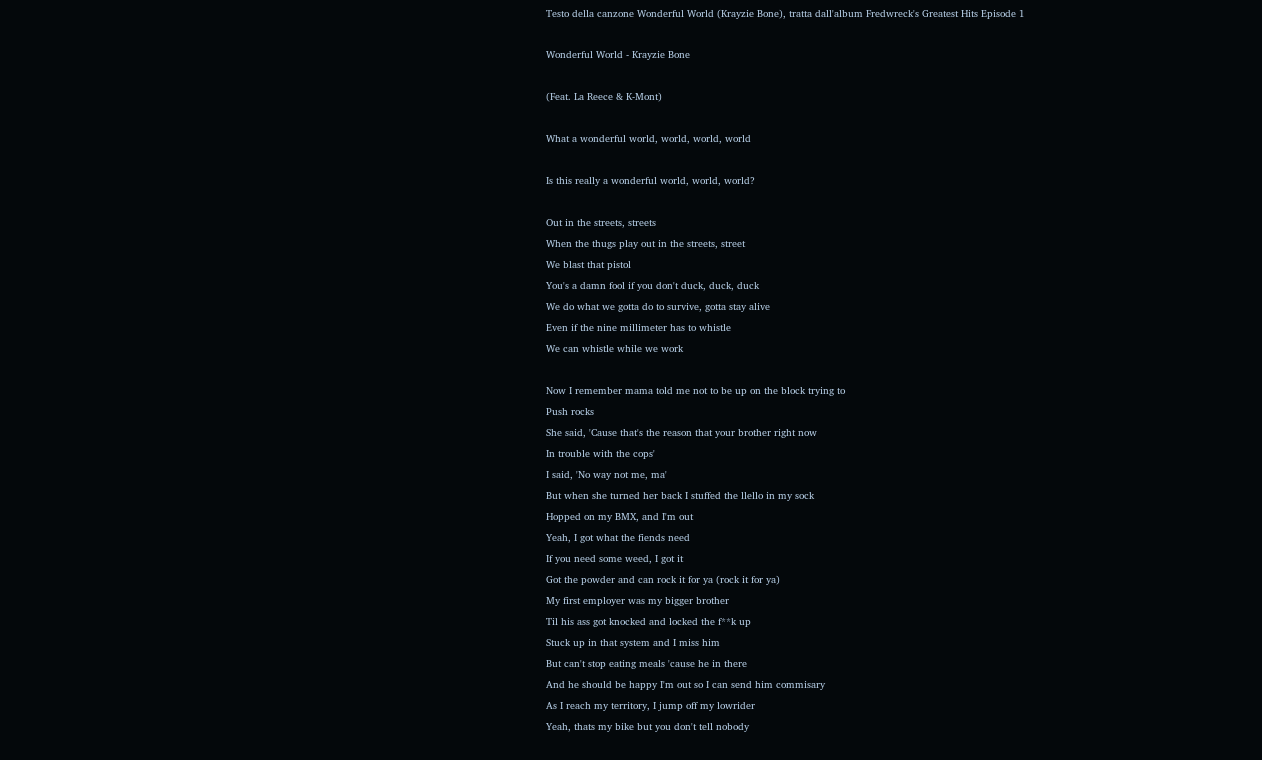Testo della canzone Wonderful World (Krayzie Bone), tratta dall'album Fredwreck's Greatest Hits Episode 1

Wonderful World - Krayzie Bone

(Feat. La Reece & K-Mont)

What a wonderful world, world, world, world

Is this really a wonderful world, world, world?

Out in the streets, streets
When the thugs play out in the streets, street
We blast that pistol
You's a damn fool if you don't duck, duck, duck
We do what we gotta do to survive, gotta stay alive
Even if the nine millimeter has to whistle
We can whistle while we work

Now I remember mama told me not to be up on the block trying to
Push rocks
She said, 'Cause that's the reason that your brother right now
In trouble with the cops'
I said, 'No way not me, ma'
But when she turned her back I stuffed the llello in my sock
Hopped on my BMX, and I'm out
Yeah, I got what the fiends need
If you need some weed, I got it
Got the powder and can rock it for ya (rock it for ya)
My first employer was my bigger brother
Til his ass got knocked and locked the f**k up
Stuck up in that system and I miss him
But can't stop eating meals 'cause he in there
And he should be happy I'm out so I can send him commisary
As I reach my territory, I jump off my lowrider
Yeah, thats my bike but you don't tell nobody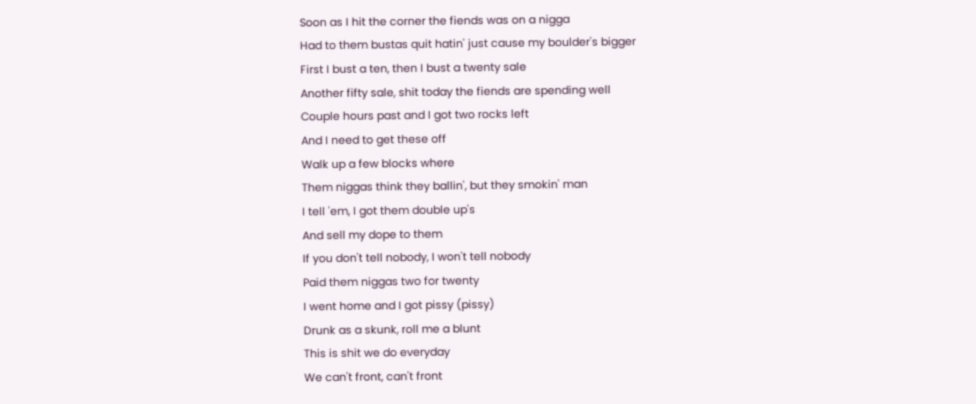Soon as I hit the corner the fiends was on a nigga
Had to them bustas quit hatin' just cause my boulder's bigger
First I bust a ten, then I bust a twenty sale
Another fifty sale, shit today the fiends are spending well
Couple hours past and I got two rocks left
And I need to get these off
Walk up a few blocks where
Them niggas think they ballin', but they smokin' man
I tell 'em, I got them double up's
And sell my dope to them
If you don't tell nobody, I won't tell nobody
Paid them niggas two for twenty
I went home and I got pissy (pissy)
Drunk as a skunk, roll me a blunt
This is shit we do everyday
We can't front, can't front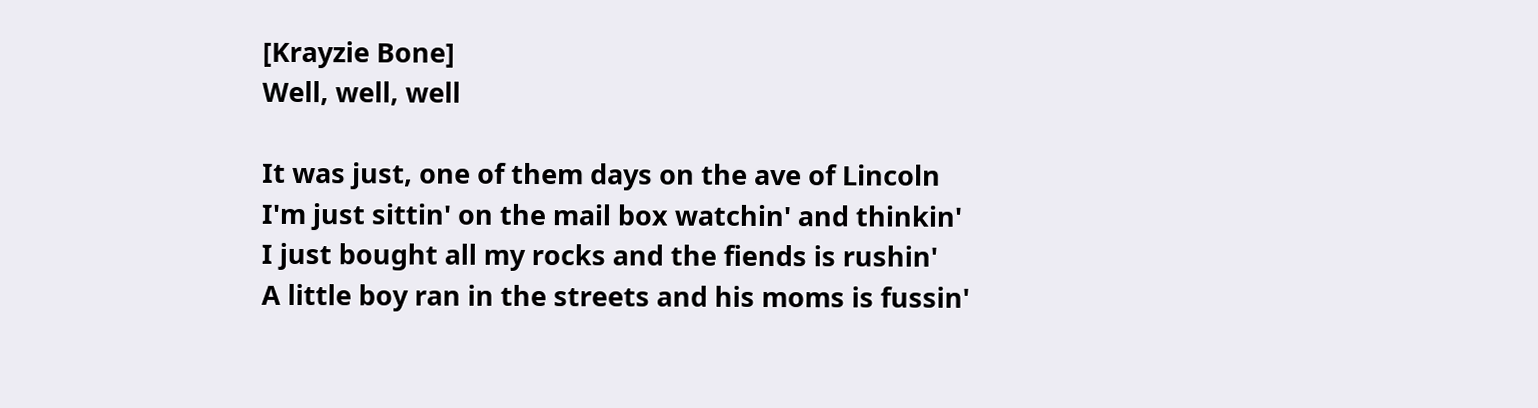[Krayzie Bone]
Well, well, well

It was just, one of them days on the ave of Lincoln
I'm just sittin' on the mail box watchin' and thinkin'
I just bought all my rocks and the fiends is rushin'
A little boy ran in the streets and his moms is fussin'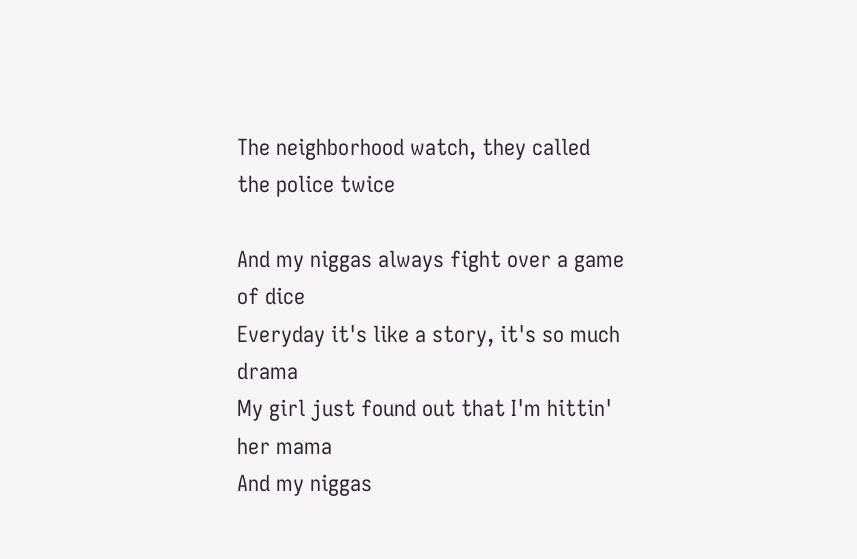The neighborhood watch, they called the police twice

And my niggas always fight over a game of dice
Everyday it's like a story, it's so much drama
My girl just found out that I'm hittin' her mama
And my niggas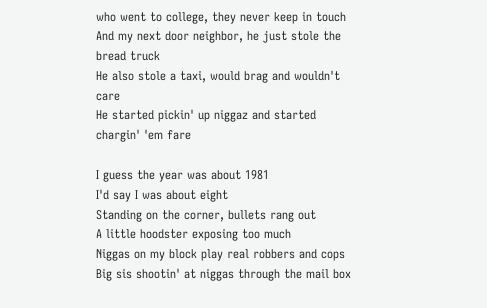who went to college, they never keep in touch
And my next door neighbor, he just stole the bread truck
He also stole a taxi, would brag and wouldn't care
He started pickin' up niggaz and started chargin' 'em fare

I guess the year was about 1981
I'd say I was about eight
Standing on the corner, bullets rang out
A little hoodster exposing too much
Niggas on my block play real robbers and cops
Big sis shootin' at niggas through the mail box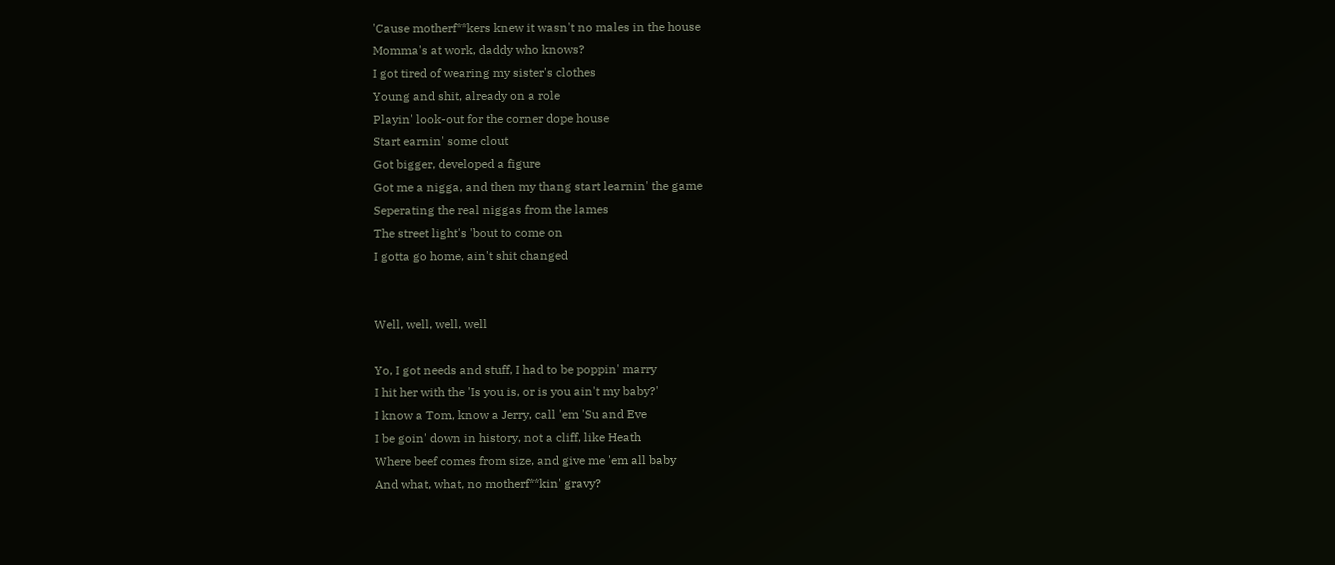'Cause motherf**kers knew it wasn't no males in the house
Momma's at work, daddy who knows?
I got tired of wearing my sister's clothes
Young and shit, already on a role
Playin' look-out for the corner dope house
Start earnin' some clout
Got bigger, developed a figure
Got me a nigga, and then my thang start learnin' the game
Seperating the real niggas from the lames
The street light's 'bout to come on
I gotta go home, ain't shit changed


Well, well, well, well

Yo, I got needs and stuff, I had to be poppin' marry
I hit her with the 'Is you is, or is you ain't my baby?'
I know a Tom, know a Jerry, call 'em 'Su and Eve
I be goin' down in history, not a cliff, like Heath
Where beef comes from size, and give me 'em all baby
And what, what, no motherf**kin' gravy?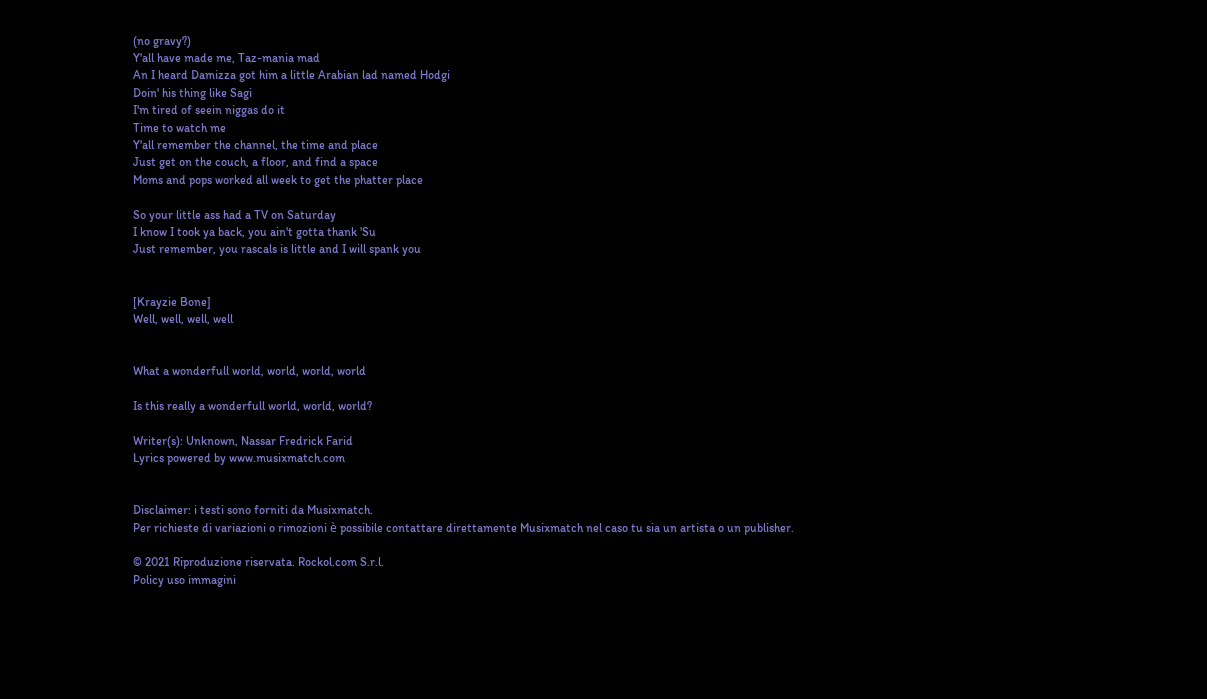(no gravy?)
Y'all have made me, Taz-mania mad
An I heard Damizza got him a little Arabian lad named Hodgi
Doin' his thing like Sagi
I'm tired of seein niggas do it
Time to watch me
Y'all remember the channel, the time and place
Just get on the couch, a floor, and find a space
Moms and pops worked all week to get the phatter place

So your little ass had a TV on Saturday
I know I took ya back, you ain't gotta thank 'Su
Just remember, you rascals is little and I will spank you


[Krayzie Bone]
Well, well, well, well


What a wonderfull world, world, world, world

Is this really a wonderfull world, world, world?

Writer(s): Unknown, Nassar Fredrick Farid
Lyrics powered by www.musixmatch.com


Disclaimer: i testi sono forniti da Musixmatch.
Per richieste di variazioni o rimozioni è possibile contattare direttamente Musixmatch nel caso tu sia un artista o un publisher.

© 2021 Riproduzione riservata. Rockol.com S.r.l.
Policy uso immagini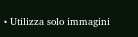• Utilizza solo immagini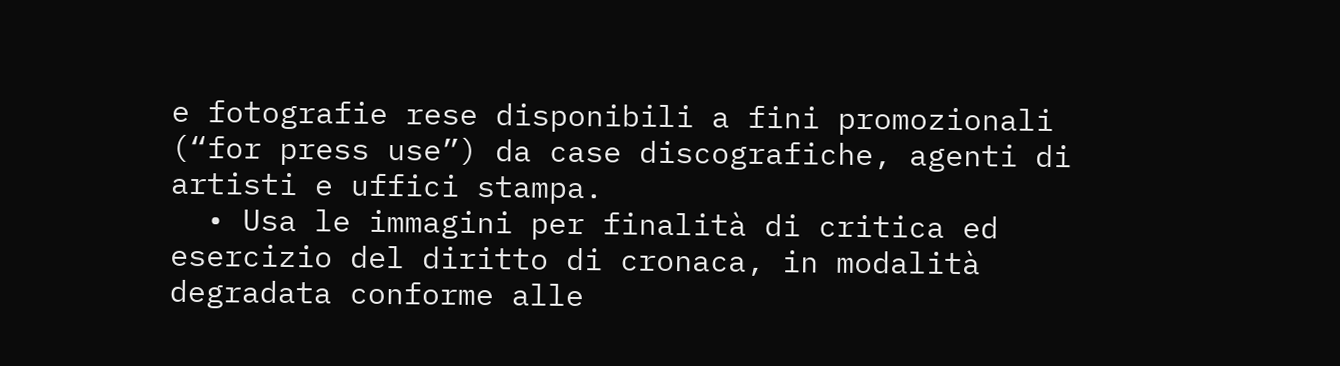e fotografie rese disponibili a fini promozionali (“for press use”) da case discografiche, agenti di artisti e uffici stampa.
  • Usa le immagini per finalità di critica ed esercizio del diritto di cronaca, in modalità degradata conforme alle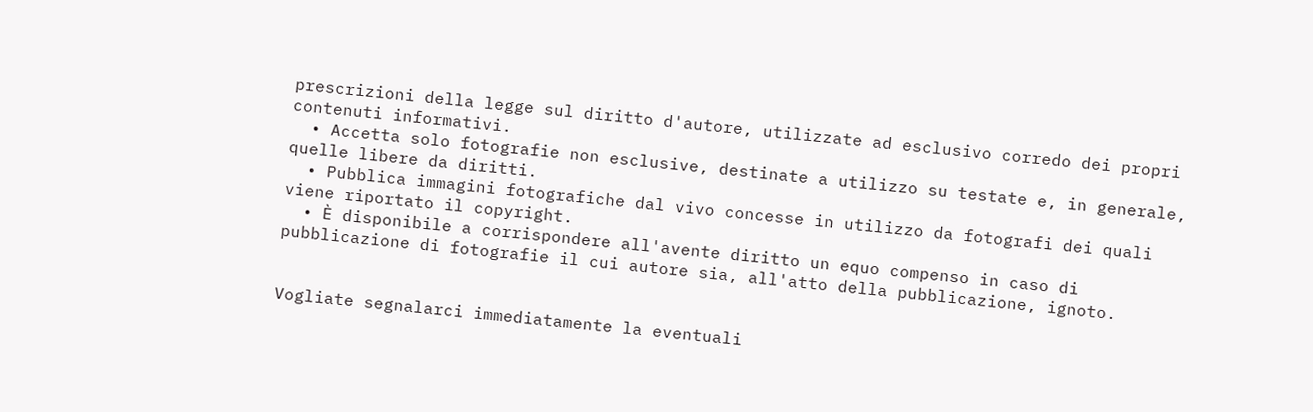prescrizioni della legge sul diritto d'autore, utilizzate ad esclusivo corredo dei propri contenuti informativi.
  • Accetta solo fotografie non esclusive, destinate a utilizzo su testate e, in generale, quelle libere da diritti.
  • Pubblica immagini fotografiche dal vivo concesse in utilizzo da fotografi dei quali viene riportato il copyright.
  • È disponibile a corrispondere all'avente diritto un equo compenso in caso di pubblicazione di fotografie il cui autore sia, all'atto della pubblicazione, ignoto.


Vogliate segnalarci immediatamente la eventuali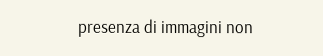presenza di immagini non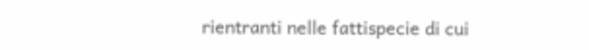rientranti nelle fattispecie di cui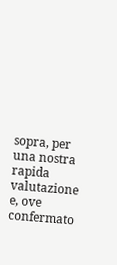sopra, per una nostra rapida valutazione e, ove confermato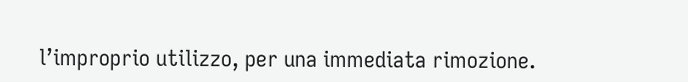l’improprio utilizzo, per una immediata rimozione.